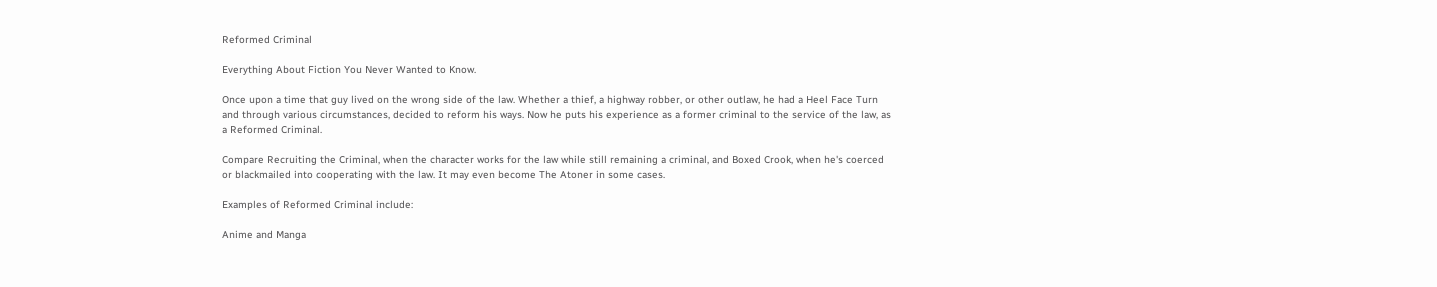Reformed Criminal

Everything About Fiction You Never Wanted to Know.

Once upon a time that guy lived on the wrong side of the law. Whether a thief, a highway robber, or other outlaw, he had a Heel Face Turn and through various circumstances, decided to reform his ways. Now he puts his experience as a former criminal to the service of the law, as a Reformed Criminal.

Compare Recruiting the Criminal, when the character works for the law while still remaining a criminal, and Boxed Crook, when he's coerced or blackmailed into cooperating with the law. It may even become The Atoner in some cases.

Examples of Reformed Criminal include:

Anime and Manga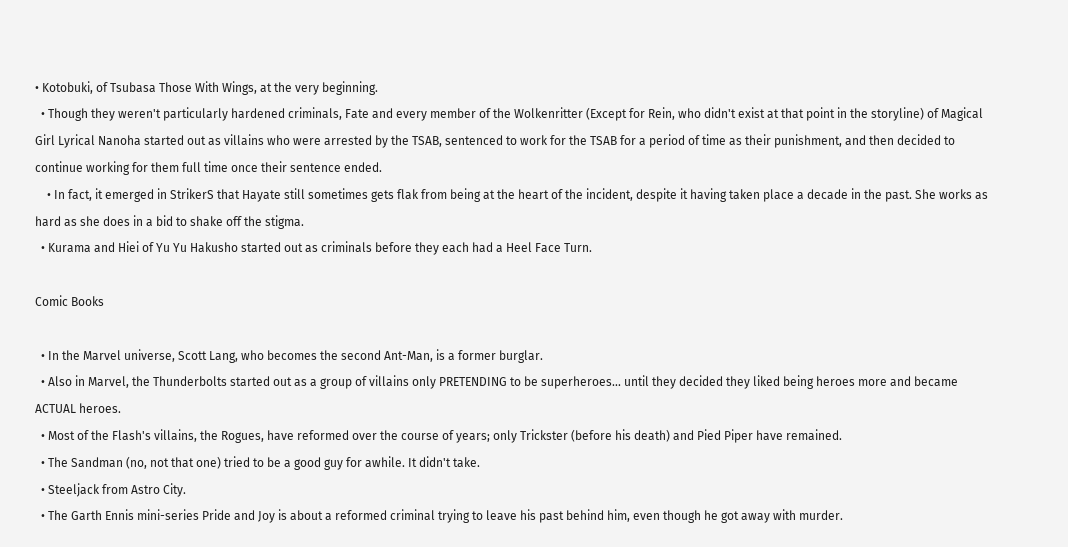• Kotobuki, of Tsubasa Those With Wings, at the very beginning.
  • Though they weren't particularly hardened criminals, Fate and every member of the Wolkenritter (Except for Rein, who didn't exist at that point in the storyline) of Magical Girl Lyrical Nanoha started out as villains who were arrested by the TSAB, sentenced to work for the TSAB for a period of time as their punishment, and then decided to continue working for them full time once their sentence ended.
    • In fact, it emerged in StrikerS that Hayate still sometimes gets flak from being at the heart of the incident, despite it having taken place a decade in the past. She works as hard as she does in a bid to shake off the stigma.
  • Kurama and Hiei of Yu Yu Hakusho started out as criminals before they each had a Heel Face Turn.

Comic Books

  • In the Marvel universe, Scott Lang, who becomes the second Ant-Man, is a former burglar.
  • Also in Marvel, the Thunderbolts started out as a group of villains only PRETENDING to be superheroes... until they decided they liked being heroes more and became ACTUAL heroes.
  • Most of the Flash's villains, the Rogues, have reformed over the course of years; only Trickster (before his death) and Pied Piper have remained.
  • The Sandman (no, not that one) tried to be a good guy for awhile. It didn't take.
  • Steeljack from Astro City.
  • The Garth Ennis mini-series Pride and Joy is about a reformed criminal trying to leave his past behind him, even though he got away with murder.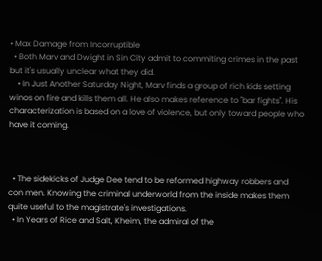• Max Damage from Incorruptible
  • Both Marv and Dwight in Sin City admit to commiting crimes in the past but it's usually unclear what they did.
    • In Just Another Saturday Night, Marv finds a group of rich kids setting winos on fire and kills them all. He also makes reference to "bar fights". His characterization is based on a love of violence, but only toward people who have it coming.



  • The sidekicks of Judge Dee tend to be reformed highway robbers and con men. Knowing the criminal underworld from the inside makes them quite useful to the magistrate's investigations.
  • In Years of Rice and Salt, Kheim, the admiral of the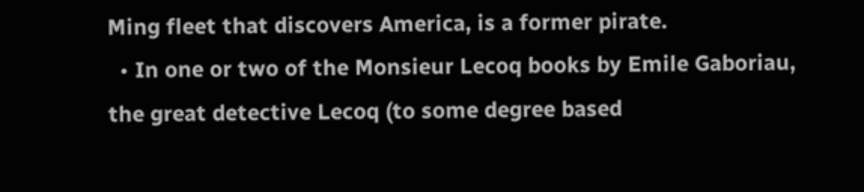Ming fleet that discovers America, is a former pirate.
  • In one or two of the Monsieur Lecoq books by Emile Gaboriau, the great detective Lecoq (to some degree based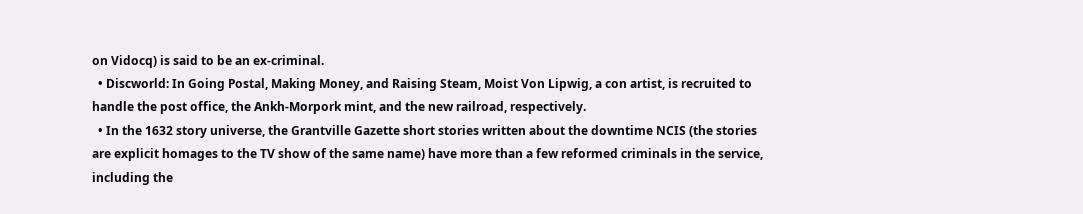on Vidocq) is said to be an ex-criminal.
  • Discworld: In Going Postal, Making Money, and Raising Steam, Moist Von Lipwig, a con artist, is recruited to handle the post office, the Ankh-Morpork mint, and the new railroad, respectively.
  • In the 1632 story universe, the Grantville Gazette short stories written about the downtime NCIS (the stories are explicit homages to the TV show of the same name) have more than a few reformed criminals in the service, including the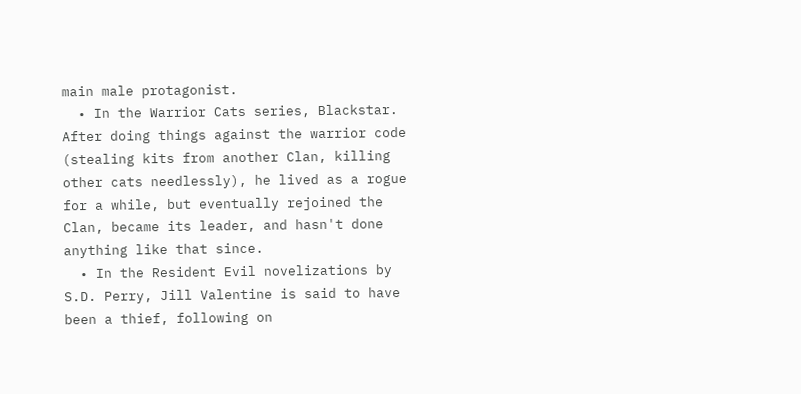main male protagonist.
  • In the Warrior Cats series, Blackstar. After doing things against the warrior code (stealing kits from another Clan, killing other cats needlessly), he lived as a rogue for a while, but eventually rejoined the Clan, became its leader, and hasn't done anything like that since.
  • In the Resident Evil novelizations by S.D. Perry, Jill Valentine is said to have been a thief, following on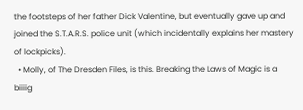the footsteps of her father Dick Valentine, but eventually gave up and joined the S.T.A.R.S. police unit (which incidentally explains her mastery of lockpicks).
  • Molly, of The Dresden Files, is this. Breaking the Laws of Magic is a biiiig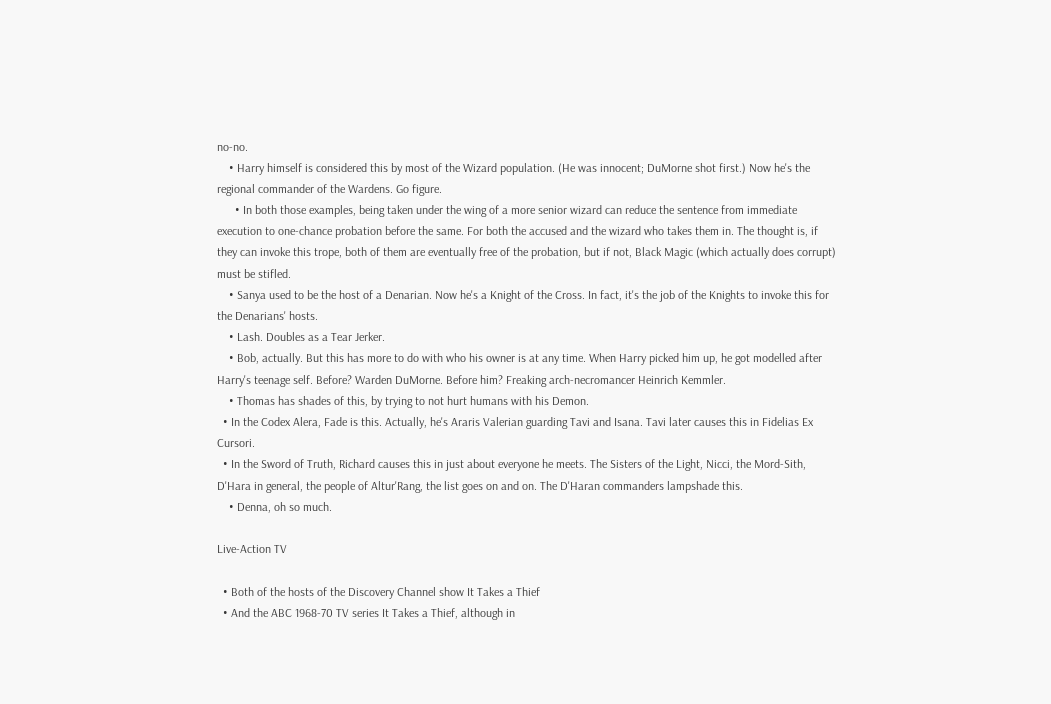no-no.
    • Harry himself is considered this by most of the Wizard population. (He was innocent; DuMorne shot first.) Now he's the regional commander of the Wardens. Go figure.
      • In both those examples, being taken under the wing of a more senior wizard can reduce the sentence from immediate execution to one-chance probation before the same. For both the accused and the wizard who takes them in. The thought is, if they can invoke this trope, both of them are eventually free of the probation, but if not, Black Magic (which actually does corrupt) must be stifled.
    • Sanya used to be the host of a Denarian. Now he's a Knight of the Cross. In fact, it's the job of the Knights to invoke this for the Denarians' hosts.
    • Lash. Doubles as a Tear Jerker.
    • Bob, actually. But this has more to do with who his owner is at any time. When Harry picked him up, he got modelled after Harry's teenage self. Before? Warden DuMorne. Before him? Freaking arch-necromancer Heinrich Kemmler.
    • Thomas has shades of this, by trying to not hurt humans with his Demon.
  • In the Codex Alera, Fade is this. Actually, he's Araris Valerian guarding Tavi and Isana. Tavi later causes this in Fidelias Ex Cursori.
  • In the Sword of Truth, Richard causes this in just about everyone he meets. The Sisters of the Light, Nicci, the Mord-Sith, D'Hara in general, the people of Altur'Rang, the list goes on and on. The D'Haran commanders lampshade this.
    • Denna, oh so much.

Live-Action TV

  • Both of the hosts of the Discovery Channel show It Takes a Thief
  • And the ABC 1968-70 TV series It Takes a Thief, although in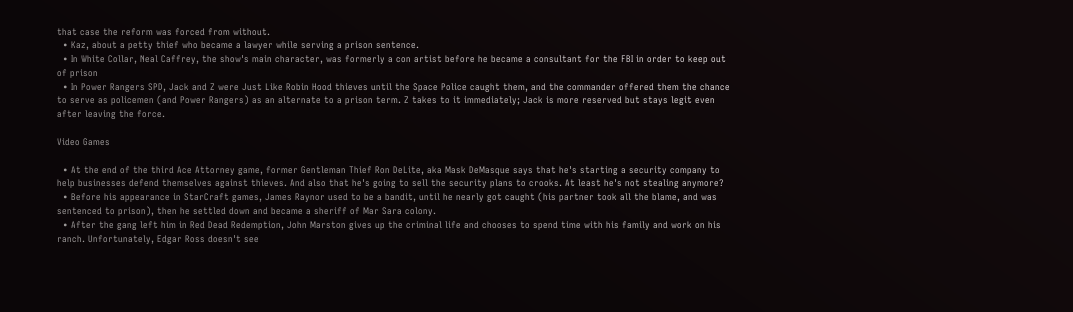that case the reform was forced from without.
  • Kaz, about a petty thief who became a lawyer while serving a prison sentence.
  • In White Collar, Neal Caffrey, the show's main character, was formerly a con artist before he became a consultant for the FBI in order to keep out of prison
  • In Power Rangers SPD, Jack and Z were Just Like Robin Hood thieves until the Space Police caught them, and the commander offered them the chance to serve as policemen (and Power Rangers) as an alternate to a prison term. Z takes to it immediately; Jack is more reserved but stays legit even after leaving the force.

Video Games

  • At the end of the third Ace Attorney game, former Gentleman Thief Ron DeLite, aka Mask DeMasque says that he's starting a security company to help businesses defend themselves against thieves. And also that he's going to sell the security plans to crooks. At least he's not stealing anymore?
  • Before his appearance in StarCraft games, James Raynor used to be a bandit, until he nearly got caught (his partner took all the blame, and was sentenced to prison), then he settled down and became a sheriff of Mar Sara colony.
  • After the gang left him in Red Dead Redemption, John Marston gives up the criminal life and chooses to spend time with his family and work on his ranch. Unfortunately, Edgar Ross doesn't see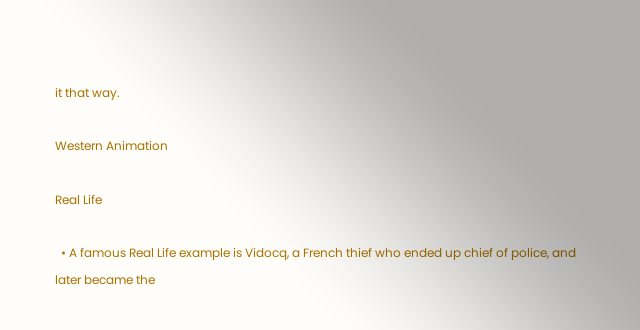it that way.

Western Animation

Real Life

  • A famous Real Life example is Vidocq, a French thief who ended up chief of police, and later became the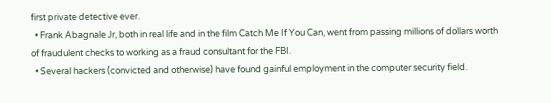first private detective ever.
  • Frank Abagnale Jr, both in real life and in the film Catch Me If You Can, went from passing millions of dollars worth of fraudulent checks to working as a fraud consultant for the FBI.
  • Several hackers (convicted and otherwise) have found gainful employment in the computer security field.